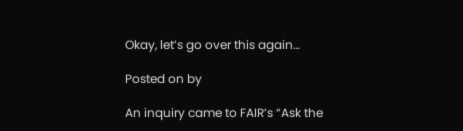Okay, let’s go over this again…

Posted on by

An inquiry came to FAIR’s “Ask the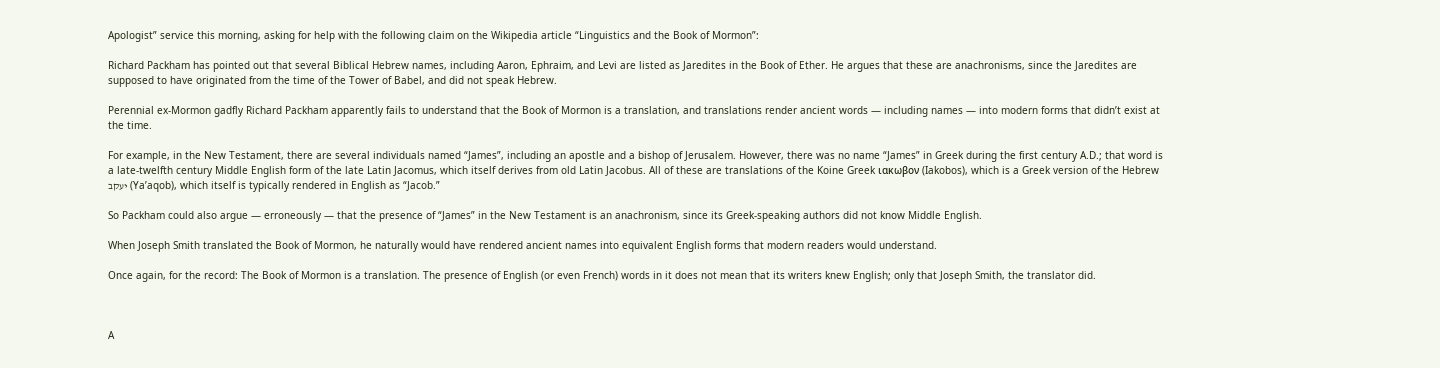Apologist” service this morning, asking for help with the following claim on the Wikipedia article “Linguistics and the Book of Mormon”:

Richard Packham has pointed out that several Biblical Hebrew names, including Aaron, Ephraim, and Levi are listed as Jaredites in the Book of Ether. He argues that these are anachronisms, since the Jaredites are supposed to have originated from the time of the Tower of Babel, and did not speak Hebrew.

Perennial ex-Mormon gadfly Richard Packham apparently fails to understand that the Book of Mormon is a translation, and translations render ancient words — including names — into modern forms that didn’t exist at the time.

For example, in the New Testament, there are several individuals named “James”, including an apostle and a bishop of Jerusalem. However, there was no name “James” in Greek during the first century A.D.; that word is a late-twelfth century Middle English form of the late Latin Jacomus, which itself derives from old Latin Jacobus. All of these are translations of the Koine Greek ιακωβον (Iakobos), which is a Greek version of the Hebrew יעקב (Ya’aqob), which itself is typically rendered in English as “Jacob.”

So Packham could also argue — erroneously — that the presence of “James” in the New Testament is an anachronism, since its Greek-speaking authors did not know Middle English.

When Joseph Smith translated the Book of Mormon, he naturally would have rendered ancient names into equivalent English forms that modern readers would understand.

Once again, for the record: The Book of Mormon is a translation. The presence of English (or even French) words in it does not mean that its writers knew English; only that Joseph Smith, the translator did.



A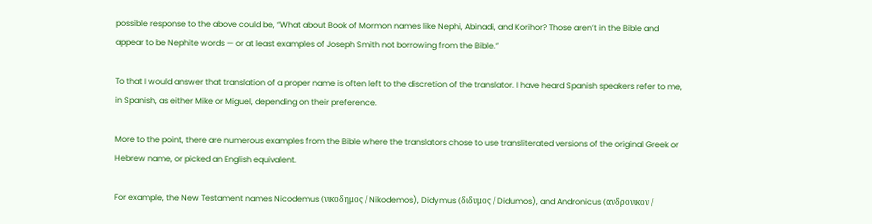possible response to the above could be, “What about Book of Mormon names like Nephi, Abinadi, and Korihor? Those aren’t in the Bible and appear to be Nephite words — or at least examples of Joseph Smith not borrowing from the Bible.”

To that I would answer that translation of a proper name is often left to the discretion of the translator. I have heard Spanish speakers refer to me, in Spanish, as either Mike or Miguel, depending on their preference.

More to the point, there are numerous examples from the Bible where the translators chose to use transliterated versions of the original Greek or Hebrew name, or picked an English equivalent.

For example, the New Testament names Nicodemus (νικοδημος / Nikodemos), Didymus (διδυμος / Didumos), and Andronicus (ανδρονικον /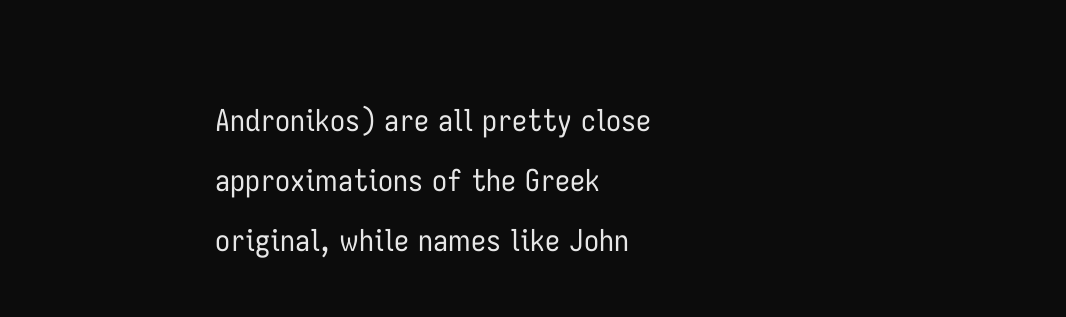Andronikos) are all pretty close approximations of the Greek original, while names like John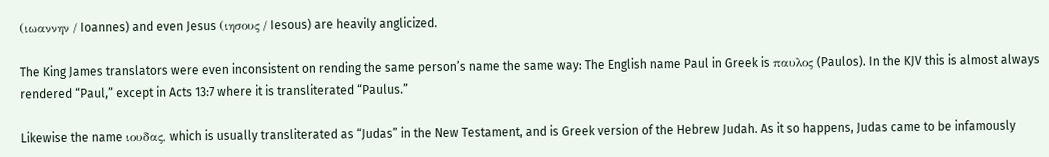(ιωαννην / Ioannes) and even Jesus (ιησους / Iesous) are heavily anglicized.

The King James translators were even inconsistent on rending the same person’s name the same way: The English name Paul in Greek is παυλος (Paulos). In the KJV this is almost always rendered “Paul,” except in Acts 13:7 where it is transliterated “Paulus.”

Likewise the name ιουδας, which is usually transliterated as “Judas” in the New Testament, and is Greek version of the Hebrew Judah. As it so happens, Judas came to be infamously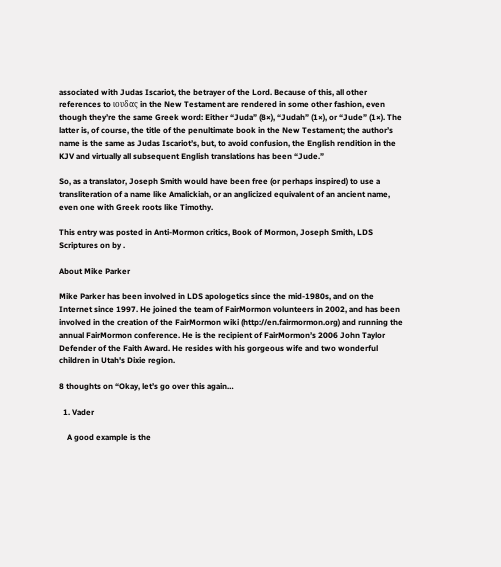associated with Judas Iscariot, the betrayer of the Lord. Because of this, all other references to ιουδας in the New Testament are rendered in some other fashion, even though they’re the same Greek word: Either “Juda” (8×), “Judah” (1×), or “Jude” (1×). The latter is, of course, the title of the penultimate book in the New Testament; the author’s name is the same as Judas Iscariot’s, but, to avoid confusion, the English rendition in the KJV and virtually all subsequent English translations has been “Jude.”

So, as a translator, Joseph Smith would have been free (or perhaps inspired) to use a transliteration of a name like Amalickiah, or an anglicized equivalent of an ancient name, even one with Greek roots like Timothy.

This entry was posted in Anti-Mormon critics, Book of Mormon, Joseph Smith, LDS Scriptures on by .

About Mike Parker

Mike Parker has been involved in LDS apologetics since the mid-1980s, and on the Internet since 1997. He joined the team of FairMormon volunteers in 2002, and has been involved in the creation of the FairMormon wiki (http://en.fairmormon.org) and running the annual FairMormon conference. He is the recipient of FairMormon’s 2006 John Taylor Defender of the Faith Award. He resides with his gorgeous wife and two wonderful children in Utah's Dixie region.

8 thoughts on “Okay, let’s go over this again…

  1. Vader

    A good example is the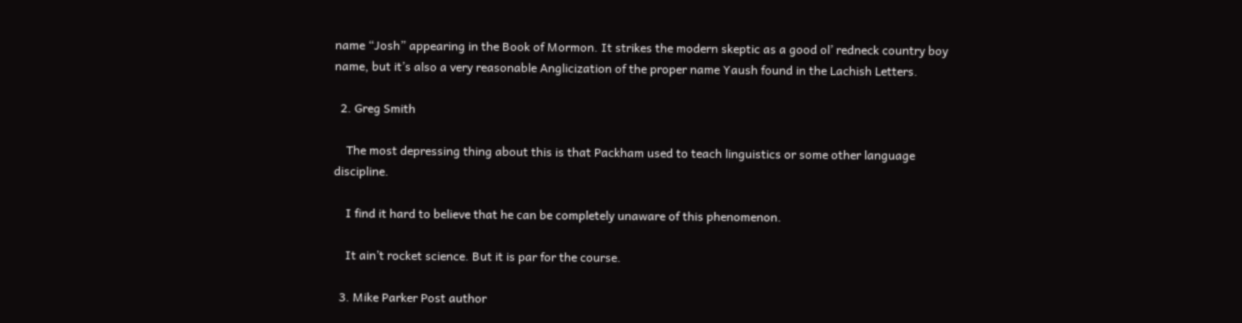name “Josh” appearing in the Book of Mormon. It strikes the modern skeptic as a good ol’ redneck country boy name, but it’s also a very reasonable Anglicization of the proper name Yaush found in the Lachish Letters.

  2. Greg Smith

    The most depressing thing about this is that Packham used to teach linguistics or some other language discipline.

    I find it hard to believe that he can be completely unaware of this phenomenon.

    It ain’t rocket science. But it is par for the course.

  3. Mike Parker Post author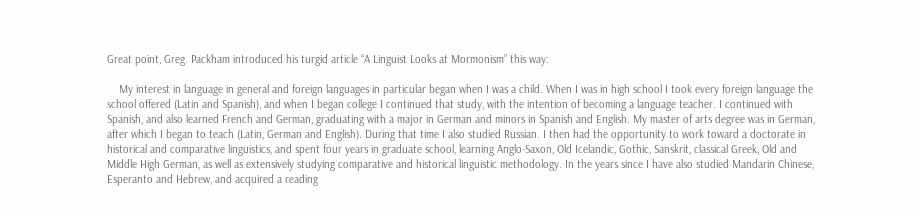Great point, Greg. Packham introduced his turgid article “A Linguist Looks at Mormonism” this way:

    My interest in language in general and foreign languages in particular began when I was a child. When I was in high school I took every foreign language the school offered (Latin and Spanish), and when I began college I continued that study, with the intention of becoming a language teacher. I continued with Spanish, and also learned French and German, graduating with a major in German and minors in Spanish and English. My master of arts degree was in German, after which I began to teach (Latin, German and English). During that time I also studied Russian. I then had the opportunity to work toward a doctorate in historical and comparative linguistics, and spent four years in graduate school, learning Anglo-Saxon, Old Icelandic, Gothic, Sanskrit, classical Greek, Old and Middle High German, as well as extensively studying comparative and historical linguistic methodology. In the years since I have also studied Mandarin Chinese, Esperanto and Hebrew, and acquired a reading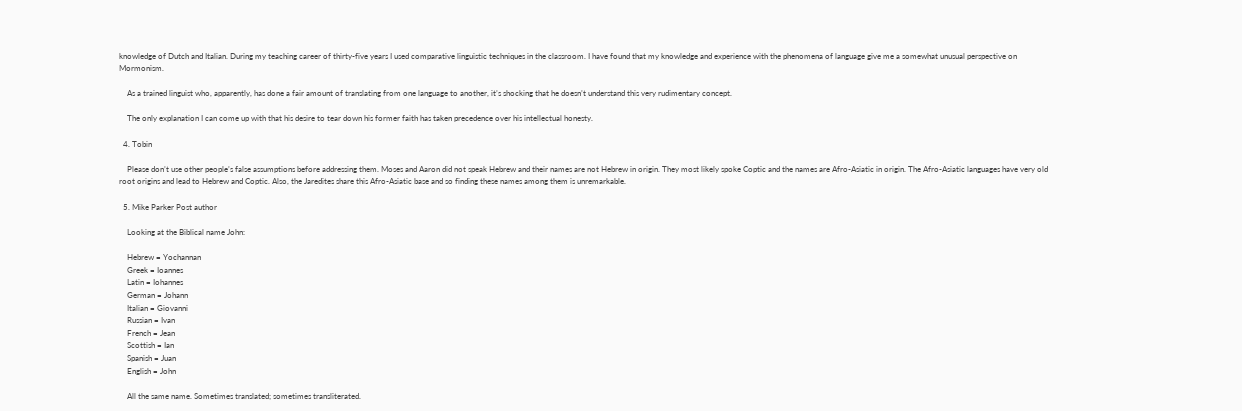knowledge of Dutch and Italian. During my teaching career of thirty-five years I used comparative linguistic techniques in the classroom. I have found that my knowledge and experience with the phenomena of language give me a somewhat unusual perspective on Mormonism.

    As a trained linguist who, apparently, has done a fair amount of translating from one language to another, it’s shocking that he doesn’t understand this very rudimentary concept.

    The only explanation I can come up with that his desire to tear down his former faith has taken precedence over his intellectual honesty.

  4. Tobin

    Please don’t use other people’s false assumptions before addressing them. Moses and Aaron did not speak Hebrew and their names are not Hebrew in origin. They most likely spoke Coptic and the names are Afro-Asiatic in origin. The Afro-Asiatic languages have very old root origins and lead to Hebrew and Coptic. Also, the Jaredites share this Afro-Asiatic base and so finding these names among them is unremarkable.

  5. Mike Parker Post author

    Looking at the Biblical name John:

    Hebrew = Yochannan
    Greek = Ioannes
    Latin = Iohannes
    German = Johann
    Italian = Giovanni
    Russian = Ivan
    French = Jean
    Scottish = Ian
    Spanish = Juan
    English = John

    All the same name. Sometimes translated; sometimes transliterated.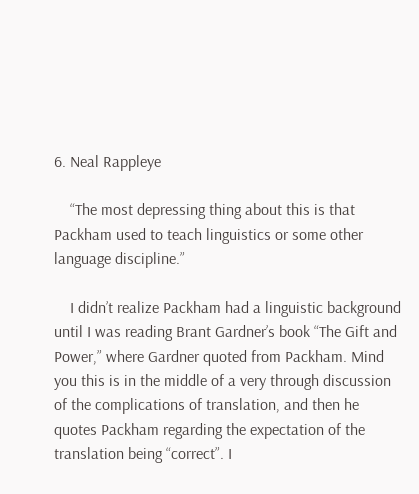6. Neal Rappleye

    “The most depressing thing about this is that Packham used to teach linguistics or some other language discipline.”

    I didn’t realize Packham had a linguistic background until I was reading Brant Gardner’s book “The Gift and Power,” where Gardner quoted from Packham. Mind you this is in the middle of a very through discussion of the complications of translation, and then he quotes Packham regarding the expectation of the translation being “correct”. I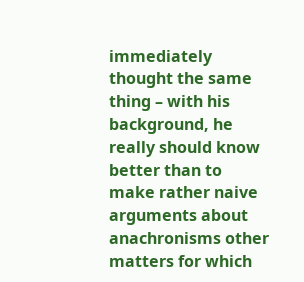immediately thought the same thing – with his background, he really should know better than to make rather naive arguments about anachronisms other matters for which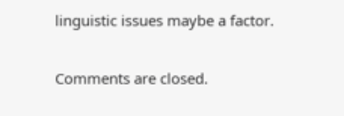linguistic issues maybe a factor.

Comments are closed.